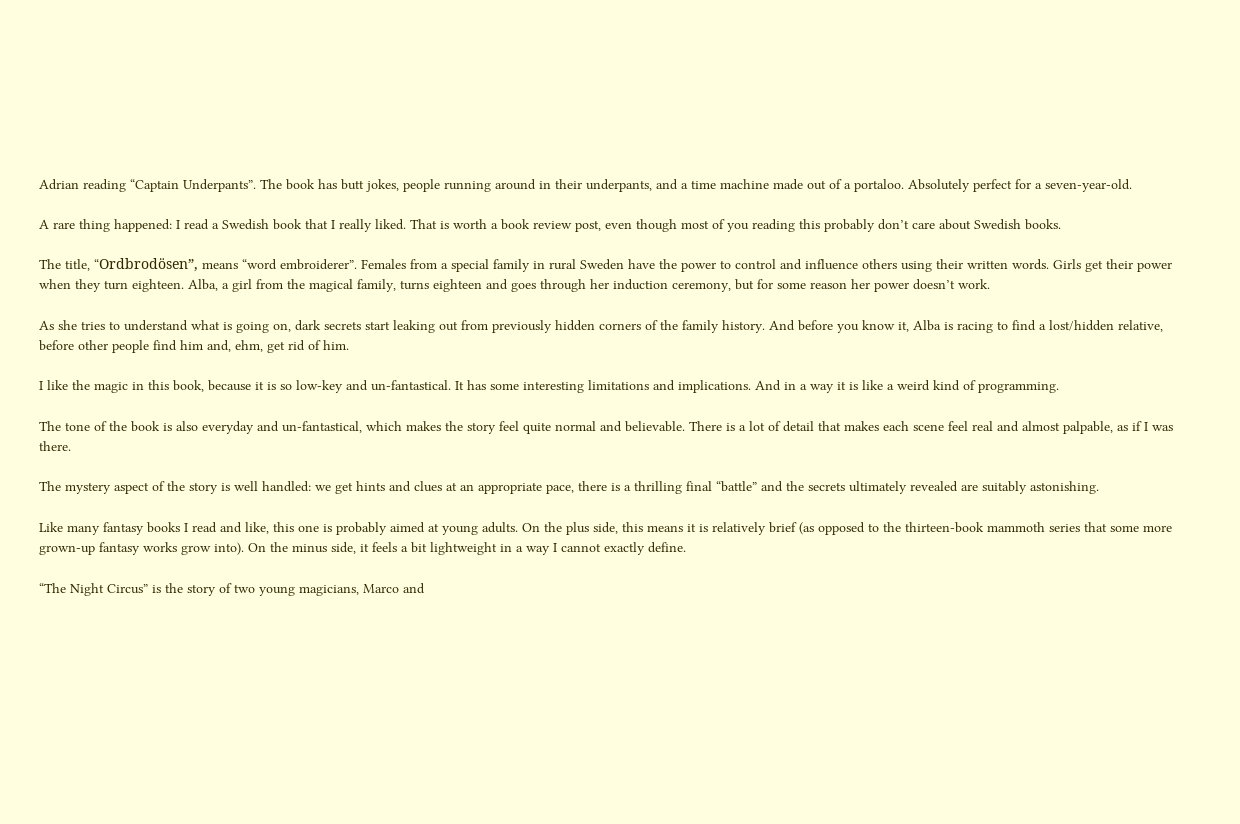Adrian reading “Captain Underpants”. The book has butt jokes, people running around in their underpants, and a time machine made out of a portaloo. Absolutely perfect for a seven-year-old.

A rare thing happened: I read a Swedish book that I really liked. That is worth a book review post, even though most of you reading this probably don’t care about Swedish books.

The title, “Ordbrodösen”, means “word embroiderer”. Females from a special family in rural Sweden have the power to control and influence others using their written words. Girls get their power when they turn eighteen. Alba, a girl from the magical family, turns eighteen and goes through her induction ceremony, but for some reason her power doesn’t work.

As she tries to understand what is going on, dark secrets start leaking out from previously hidden corners of the family history. And before you know it, Alba is racing to find a lost/hidden relative, before other people find him and, ehm, get rid of him.

I like the magic in this book, because it is so low-key and un-fantastical. It has some interesting limitations and implications. And in a way it is like a weird kind of programming.

The tone of the book is also everyday and un-fantastical, which makes the story feel quite normal and believable. There is a lot of detail that makes each scene feel real and almost palpable, as if I was there.

The mystery aspect of the story is well handled: we get hints and clues at an appropriate pace, there is a thrilling final “battle” and the secrets ultimately revealed are suitably astonishing.

Like many fantasy books I read and like, this one is probably aimed at young adults. On the plus side, this means it is relatively brief (as opposed to the thirteen-book mammoth series that some more grown-up fantasy works grow into). On the minus side, it feels a bit lightweight in a way I cannot exactly define.

“The Night Circus” is the story of two young magicians, Marco and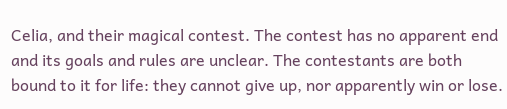Celia, and their magical contest. The contest has no apparent end and its goals and rules are unclear. The contestants are both bound to it for life: they cannot give up, nor apparently win or lose.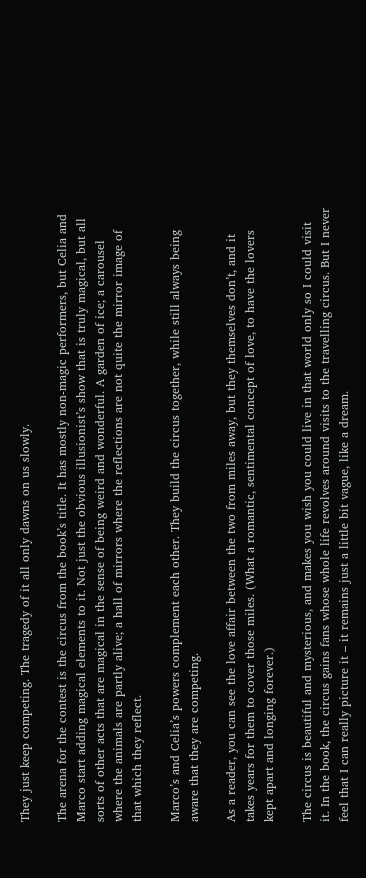They just keep competing. The tragedy of it all only dawns on us slowly.

The arena for the contest is the circus from the book’s title. It has mostly non-magic performers, but Celia and Marco start adding magical elements to it. Not just the obvious illusionist’s show that is truly magical, but all sorts of other acts that are magical in the sense of being weird and wonderful. A garden of ice; a carousel where the animals are partly alive; a hall of mirrors where the reflections are not quite the mirror image of that which they reflect.

Marco’s and Celia’s powers complement each other. They build the circus together, while still always being aware that they are competing.

As a reader, you can see the love affair between the two from miles away, but they themselves don’t, and it takes years for them to cover those miles. (What a romantic, sentimental concept of love, to have the lovers kept apart and longing forever.)

The circus is beautiful and mysterious, and makes you wish you could live in that world only so I could visit it. In the book, the circus gains fans whose whole life revolves around visits to the travelling circus. But I never feel that I can really picture it – it remains just a little bit vague, like a dream.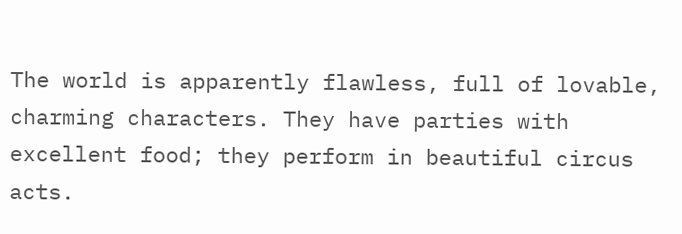The world is apparently flawless, full of lovable, charming characters. They have parties with excellent food; they perform in beautiful circus acts.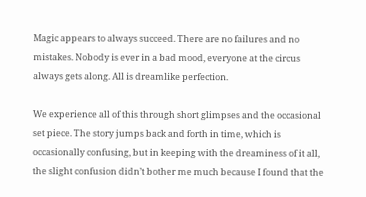Magic appears to always succeed. There are no failures and no mistakes. Nobody is ever in a bad mood, everyone at the circus always gets along. All is dreamlike perfection.

We experience all of this through short glimpses and the occasional set piece. The story jumps back and forth in time, which is occasionally confusing, but in keeping with the dreaminess of it all, the slight confusion didn’t bother me much because I found that the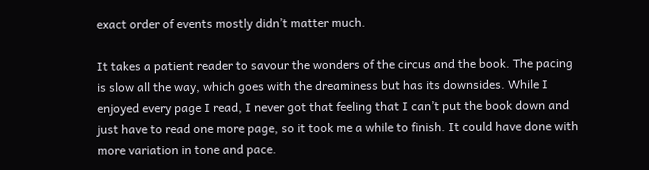exact order of events mostly didn’t matter much.

It takes a patient reader to savour the wonders of the circus and the book. The pacing is slow all the way, which goes with the dreaminess but has its downsides. While I enjoyed every page I read, I never got that feeling that I can’t put the book down and just have to read one more page, so it took me a while to finish. It could have done with more variation in tone and pace.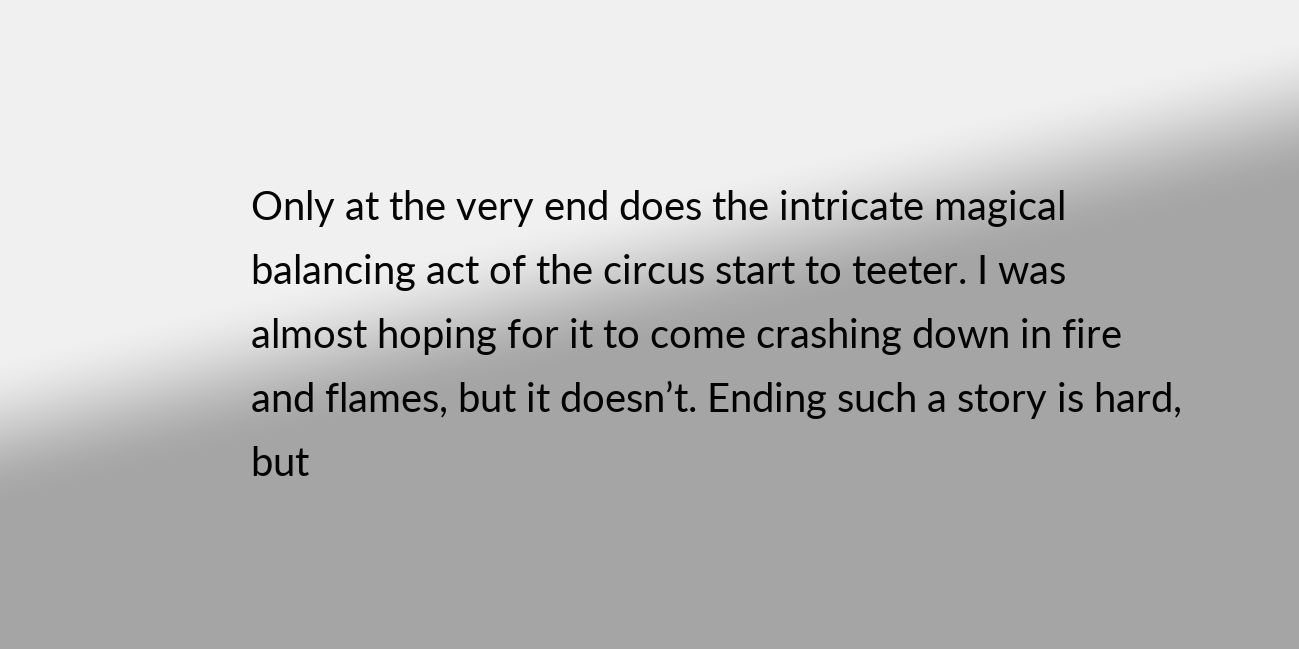Only at the very end does the intricate magical balancing act of the circus start to teeter. I was almost hoping for it to come crashing down in fire and flames, but it doesn’t. Ending such a story is hard, but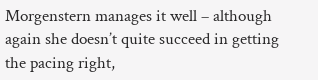Morgenstern manages it well – although again she doesn’t quite succeed in getting the pacing right,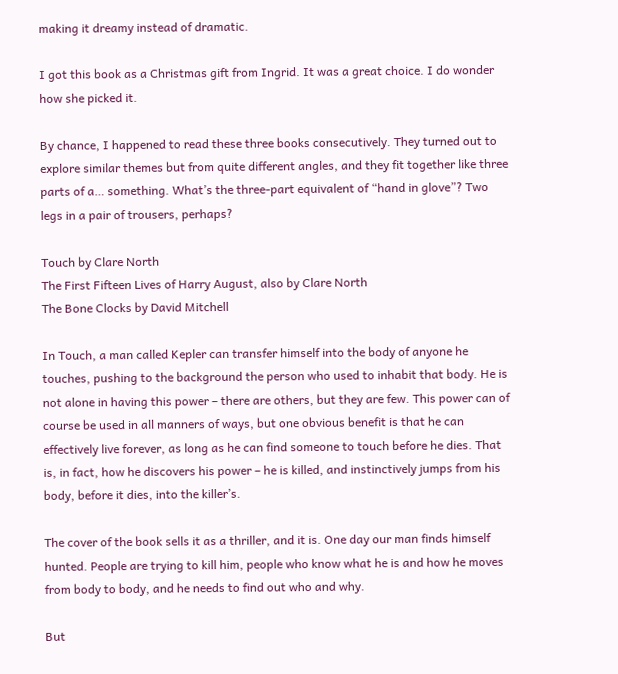making it dreamy instead of dramatic.

I got this book as a Christmas gift from Ingrid. It was a great choice. I do wonder how she picked it.

By chance, I happened to read these three books consecutively. They turned out to explore similar themes but from quite different angles, and they fit together like three parts of a… something. What’s the three-part equivalent of “hand in glove”? Two legs in a pair of trousers, perhaps?

Touch by Clare North
The First Fifteen Lives of Harry August, also by Clare North
The Bone Clocks by David Mitchell

In Touch, a man called Kepler can transfer himself into the body of anyone he touches, pushing to the background the person who used to inhabit that body. He is not alone in having this power – there are others, but they are few. This power can of course be used in all manners of ways, but one obvious benefit is that he can effectively live forever, as long as he can find someone to touch before he dies. That is, in fact, how he discovers his power – he is killed, and instinctively jumps from his body, before it dies, into the killer’s.

The cover of the book sells it as a thriller, and it is. One day our man finds himself hunted. People are trying to kill him, people who know what he is and how he moves from body to body, and he needs to find out who and why.

But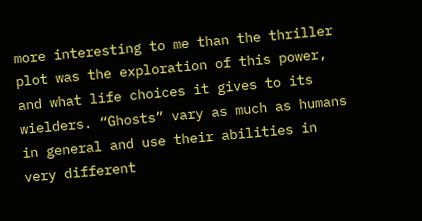more interesting to me than the thriller plot was the exploration of this power, and what life choices it gives to its wielders. “Ghosts” vary as much as humans in general and use their abilities in very different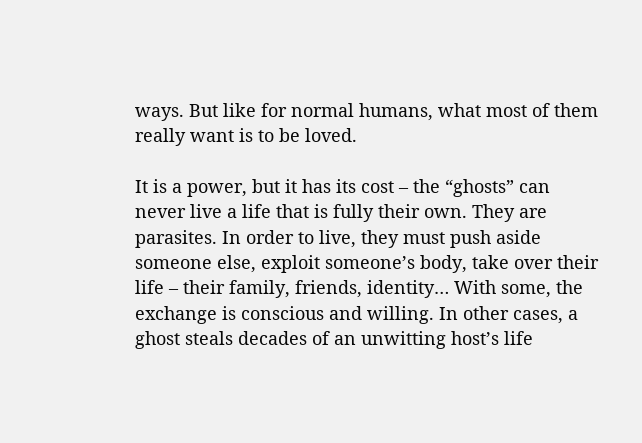ways. But like for normal humans, what most of them really want is to be loved.

It is a power, but it has its cost – the “ghosts” can never live a life that is fully their own. They are parasites. In order to live, they must push aside someone else, exploit someone’s body, take over their life – their family, friends, identity… With some, the exchange is conscious and willing. In other cases, a ghost steals decades of an unwitting host’s life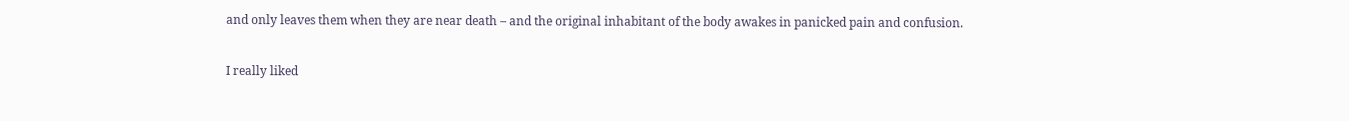and only leaves them when they are near death – and the original inhabitant of the body awakes in panicked pain and confusion.

I really liked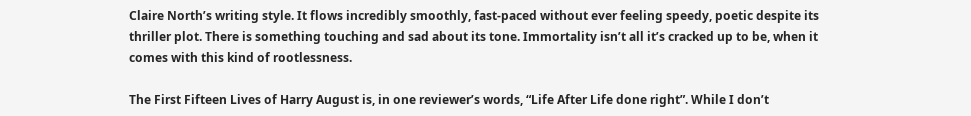Claire North’s writing style. It flows incredibly smoothly, fast-paced without ever feeling speedy, poetic despite its thriller plot. There is something touching and sad about its tone. Immortality isn’t all it’s cracked up to be, when it comes with this kind of rootlessness.

The First Fifteen Lives of Harry August is, in one reviewer’s words, “Life After Life done right”. While I don’t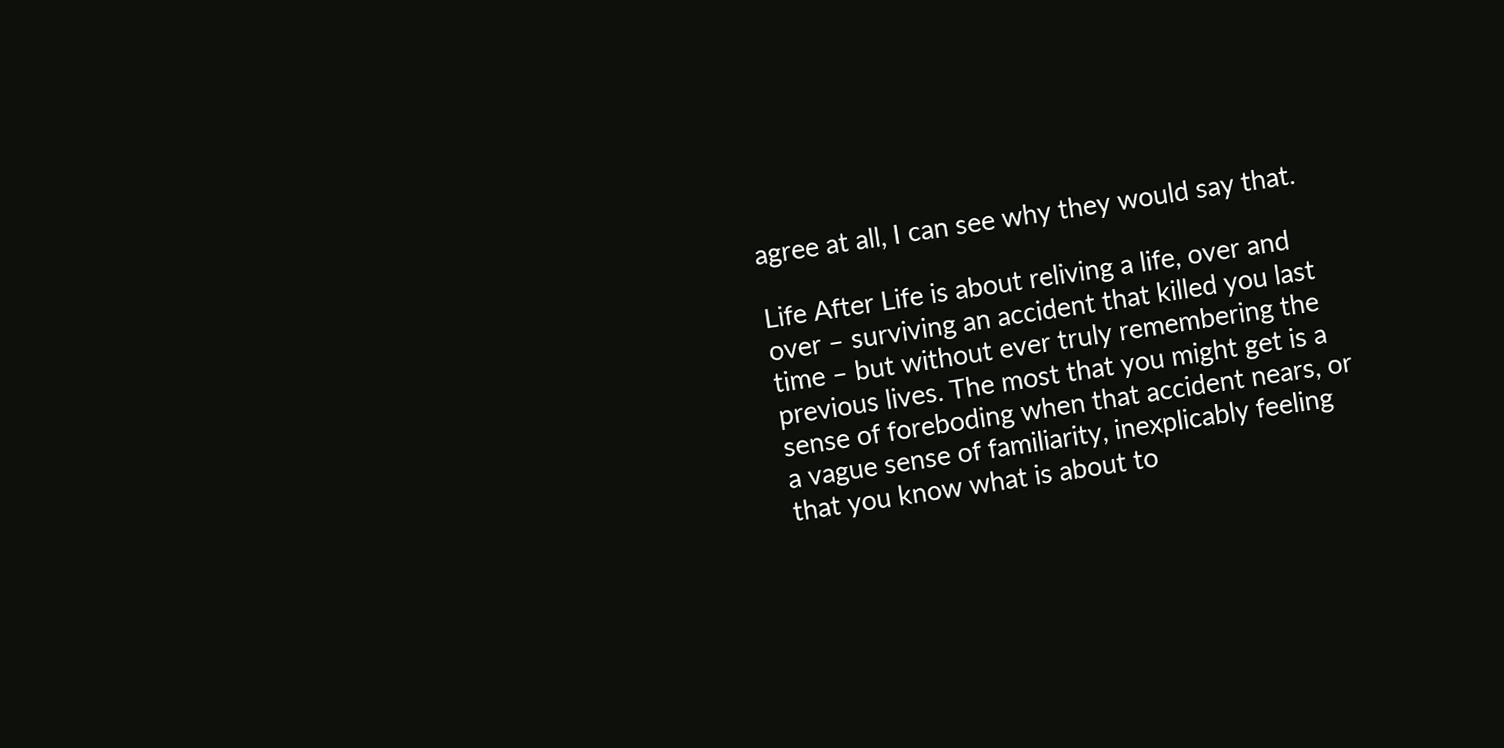agree at all, I can see why they would say that.

Life After Life is about reliving a life, over and over – surviving an accident that killed you last time – but without ever truly remembering the previous lives. The most that you might get is a sense of foreboding when that accident nears, or a vague sense of familiarity, inexplicably feeling that you know what is about to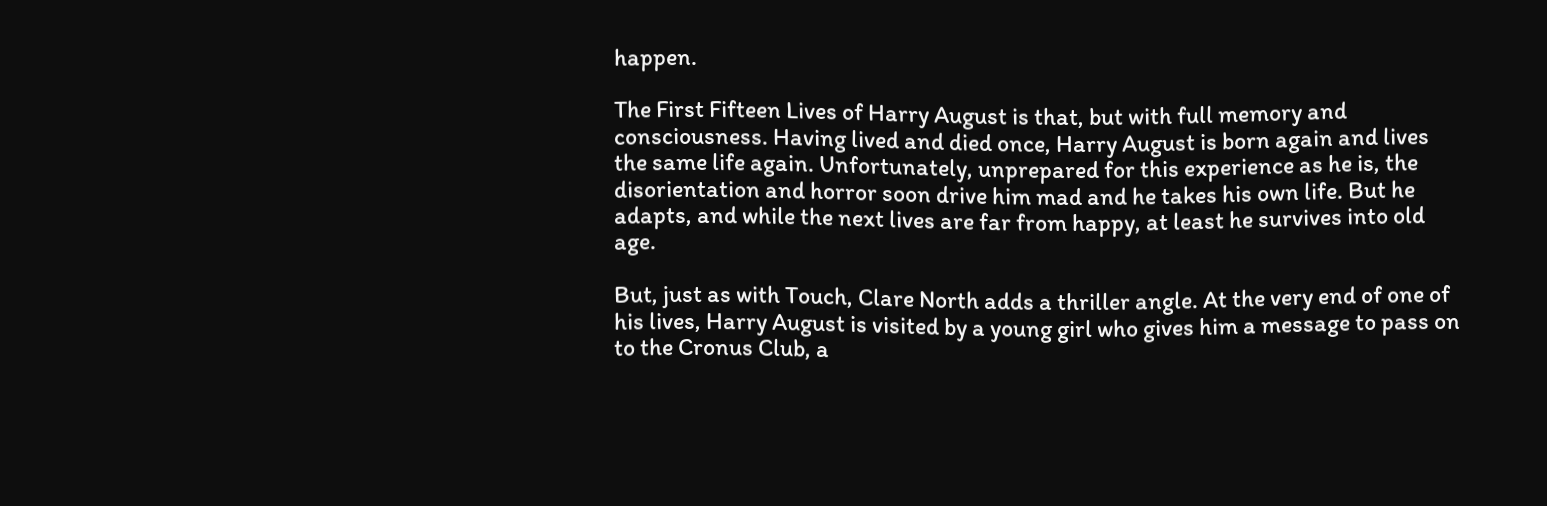happen.

The First Fifteen Lives of Harry August is that, but with full memory and consciousness. Having lived and died once, Harry August is born again and lives the same life again. Unfortunately, unprepared for this experience as he is, the disorientation and horror soon drive him mad and he takes his own life. But he adapts, and while the next lives are far from happy, at least he survives into old age.

But, just as with Touch, Clare North adds a thriller angle. At the very end of one of his lives, Harry August is visited by a young girl who gives him a message to pass on to the Cronus Club, a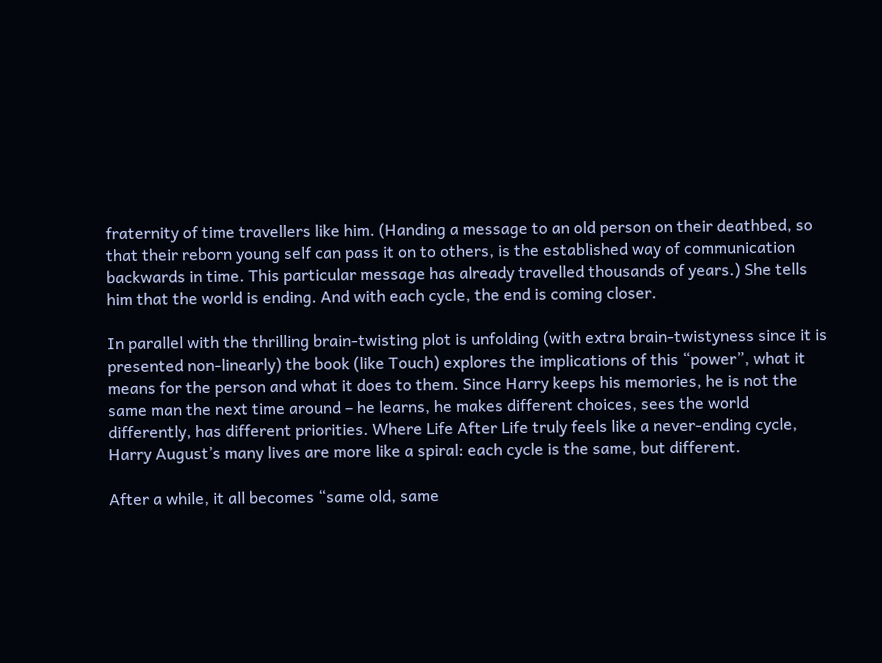fraternity of time travellers like him. (Handing a message to an old person on their deathbed, so that their reborn young self can pass it on to others, is the established way of communication backwards in time. This particular message has already travelled thousands of years.) She tells him that the world is ending. And with each cycle, the end is coming closer.

In parallel with the thrilling brain-twisting plot is unfolding (with extra brain-twistyness since it is presented non-linearly) the book (like Touch) explores the implications of this “power”, what it means for the person and what it does to them. Since Harry keeps his memories, he is not the same man the next time around – he learns, he makes different choices, sees the world differently, has different priorities. Where Life After Life truly feels like a never-ending cycle, Harry August’s many lives are more like a spiral: each cycle is the same, but different.

After a while, it all becomes “same old, same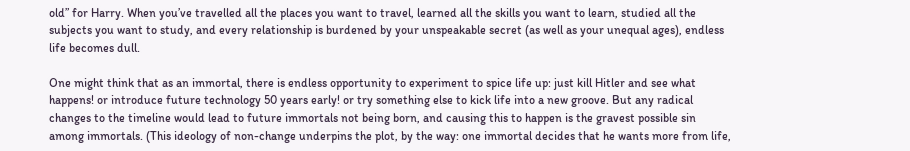old” for Harry. When you’ve travelled all the places you want to travel, learned all the skills you want to learn, studied all the subjects you want to study, and every relationship is burdened by your unspeakable secret (as well as your unequal ages), endless life becomes dull.

One might think that as an immortal, there is endless opportunity to experiment to spice life up: just kill Hitler and see what happens! or introduce future technology 50 years early! or try something else to kick life into a new groove. But any radical changes to the timeline would lead to future immortals not being born, and causing this to happen is the gravest possible sin among immortals. (This ideology of non-change underpins the plot, by the way: one immortal decides that he wants more from life,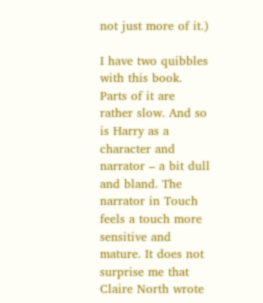not just more of it.)

I have two quibbles with this book. Parts of it are rather slow. And so is Harry as a character and narrator – a bit dull and bland. The narrator in Touch feels a touch more sensitive and mature. It does not surprise me that Claire North wrote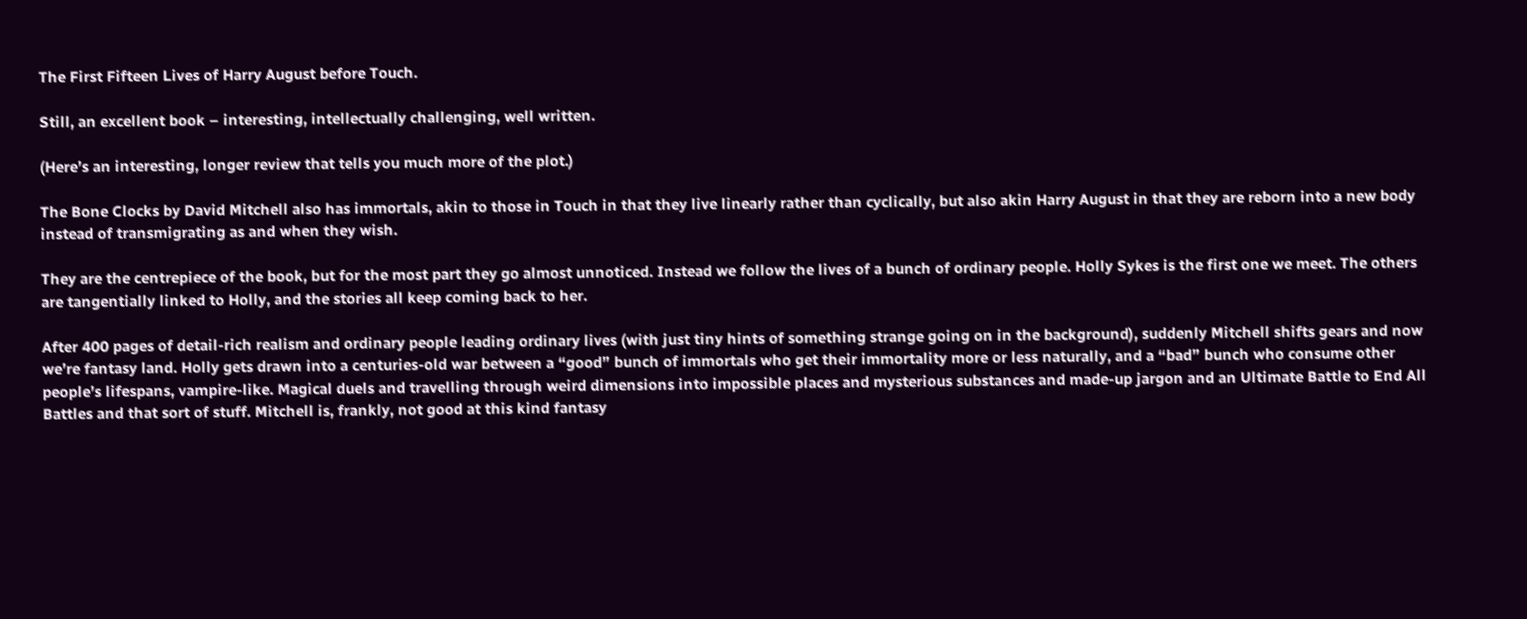The First Fifteen Lives of Harry August before Touch.

Still, an excellent book – interesting, intellectually challenging, well written.

(Here’s an interesting, longer review that tells you much more of the plot.)

The Bone Clocks by David Mitchell also has immortals, akin to those in Touch in that they live linearly rather than cyclically, but also akin Harry August in that they are reborn into a new body instead of transmigrating as and when they wish.

They are the centrepiece of the book, but for the most part they go almost unnoticed. Instead we follow the lives of a bunch of ordinary people. Holly Sykes is the first one we meet. The others are tangentially linked to Holly, and the stories all keep coming back to her.

After 400 pages of detail-rich realism and ordinary people leading ordinary lives (with just tiny hints of something strange going on in the background), suddenly Mitchell shifts gears and now we’re fantasy land. Holly gets drawn into a centuries-old war between a “good” bunch of immortals who get their immortality more or less naturally, and a “bad” bunch who consume other people’s lifespans, vampire-like. Magical duels and travelling through weird dimensions into impossible places and mysterious substances and made-up jargon and an Ultimate Battle to End All Battles and that sort of stuff. Mitchell is, frankly, not good at this kind fantasy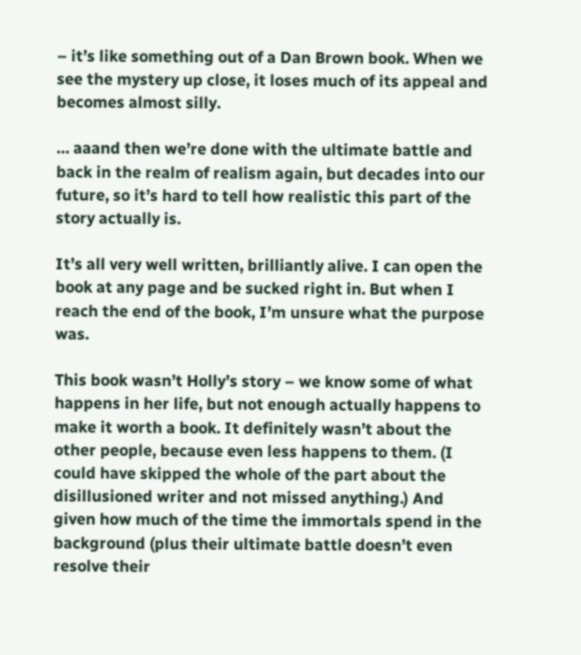– it’s like something out of a Dan Brown book. When we see the mystery up close, it loses much of its appeal and becomes almost silly.

… aaand then we’re done with the ultimate battle and back in the realm of realism again, but decades into our future, so it’s hard to tell how realistic this part of the story actually is.

It’s all very well written, brilliantly alive. I can open the book at any page and be sucked right in. But when I reach the end of the book, I’m unsure what the purpose was.

This book wasn’t Holly’s story – we know some of what happens in her life, but not enough actually happens to make it worth a book. It definitely wasn’t about the other people, because even less happens to them. (I could have skipped the whole of the part about the disillusioned writer and not missed anything.) And given how much of the time the immortals spend in the background (plus their ultimate battle doesn’t even resolve their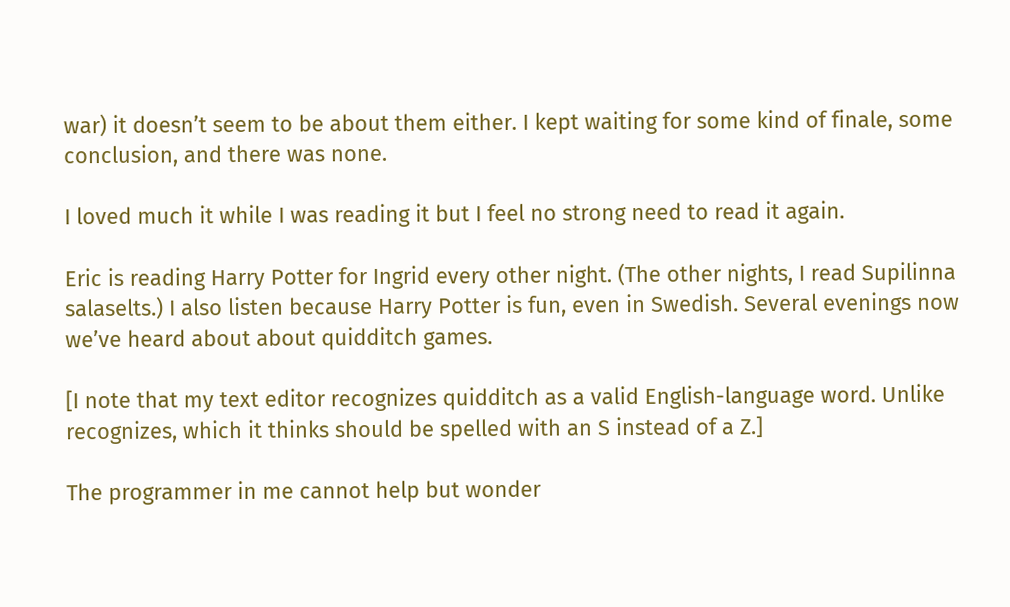war) it doesn’t seem to be about them either. I kept waiting for some kind of finale, some conclusion, and there was none.

I loved much it while I was reading it but I feel no strong need to read it again.

Eric is reading Harry Potter for Ingrid every other night. (The other nights, I read Supilinna salaselts.) I also listen because Harry Potter is fun, even in Swedish. Several evenings now we’ve heard about about quidditch games.

[I note that my text editor recognizes quidditch as a valid English-language word. Unlike recognizes, which it thinks should be spelled with an S instead of a Z.]

The programmer in me cannot help but wonder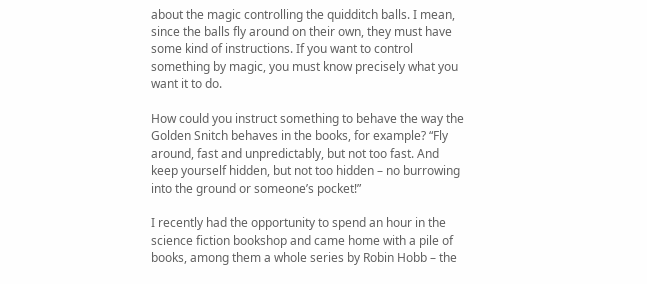about the magic controlling the quidditch balls. I mean, since the balls fly around on their own, they must have some kind of instructions. If you want to control something by magic, you must know precisely what you want it to do.

How could you instruct something to behave the way the Golden Snitch behaves in the books, for example? “Fly around, fast and unpredictably, but not too fast. And keep yourself hidden, but not too hidden – no burrowing into the ground or someone’s pocket!”

I recently had the opportunity to spend an hour in the science fiction bookshop and came home with a pile of books, among them a whole series by Robin Hobb – the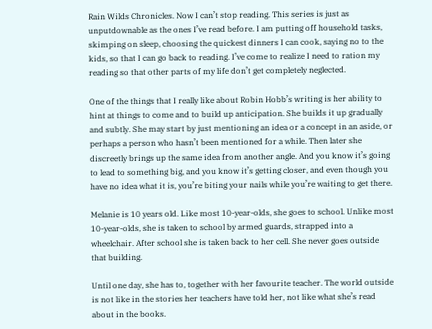Rain Wilds Chronicles. Now I can’t stop reading. This series is just as unputdownable as the ones I’ve read before. I am putting off household tasks, skimping on sleep, choosing the quickest dinners I can cook, saying no to the kids, so that I can go back to reading. I’ve come to realize I need to ration my reading so that other parts of my life don’t get completely neglected.

One of the things that I really like about Robin Hobb’s writing is her ability to hint at things to come and to build up anticipation. She builds it up gradually and subtly. She may start by just mentioning an idea or a concept in an aside, or perhaps a person who hasn’t been mentioned for a while. Then later she discreetly brings up the same idea from another angle. And you know it’s going to lead to something big, and you know it’s getting closer, and even though you have no idea what it is, you’re biting your nails while you’re waiting to get there.

Melanie is 10 years old. Like most 10-year-olds, she goes to school. Unlike most 10-year-olds, she is taken to school by armed guards, strapped into a wheelchair. After school she is taken back to her cell. She never goes outside that building.

Until one day, she has to, together with her favourite teacher. The world outside is not like in the stories her teachers have told her, not like what she’s read about in the books.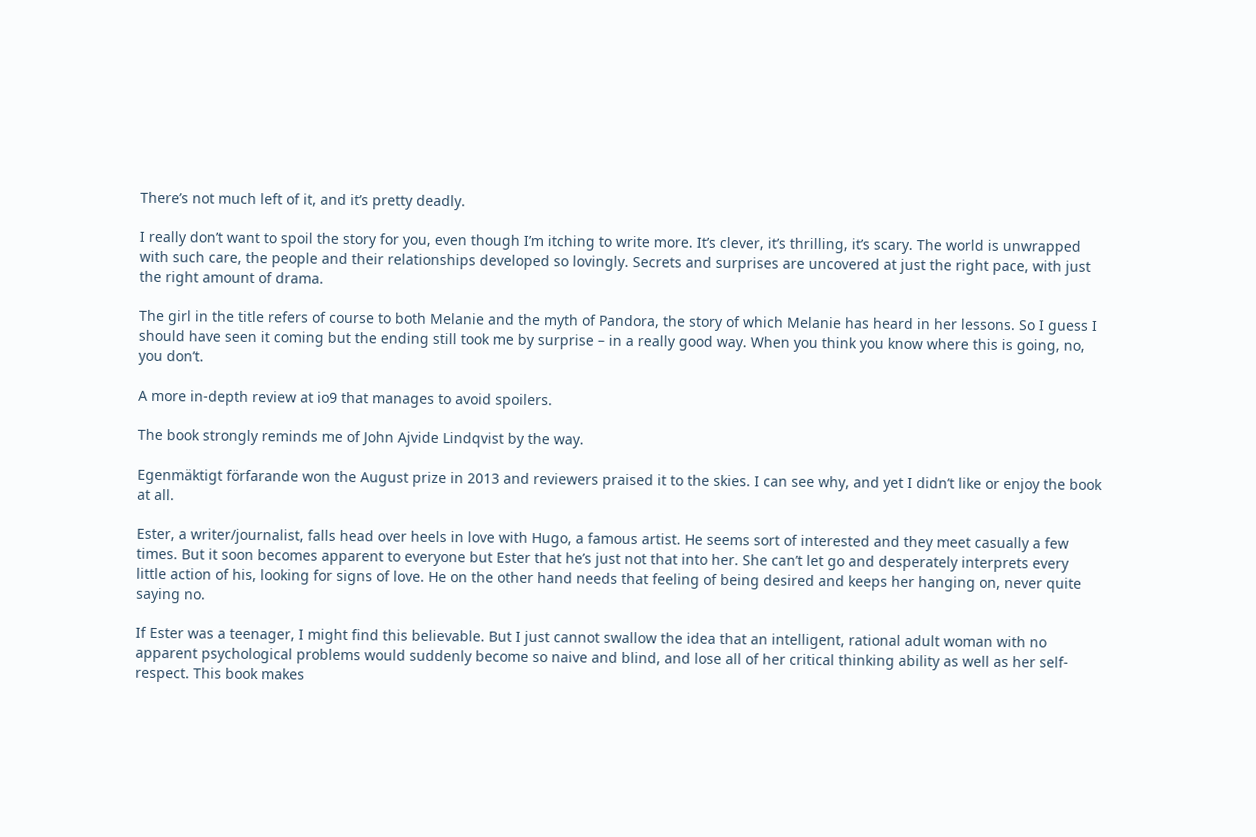There’s not much left of it, and it’s pretty deadly.

I really don’t want to spoil the story for you, even though I’m itching to write more. It’s clever, it’s thrilling, it’s scary. The world is unwrapped with such care, the people and their relationships developed so lovingly. Secrets and surprises are uncovered at just the right pace, with just the right amount of drama.

The girl in the title refers of course to both Melanie and the myth of Pandora, the story of which Melanie has heard in her lessons. So I guess I should have seen it coming but the ending still took me by surprise – in a really good way. When you think you know where this is going, no, you don’t.

A more in-depth review at io9 that manages to avoid spoilers.

The book strongly reminds me of John Ajvide Lindqvist by the way.

Egenmäktigt förfarande won the August prize in 2013 and reviewers praised it to the skies. I can see why, and yet I didn’t like or enjoy the book at all.

Ester, a writer/journalist, falls head over heels in love with Hugo, a famous artist. He seems sort of interested and they meet casually a few times. But it soon becomes apparent to everyone but Ester that he’s just not that into her. She can’t let go and desperately interprets every little action of his, looking for signs of love. He on the other hand needs that feeling of being desired and keeps her hanging on, never quite saying no.

If Ester was a teenager, I might find this believable. But I just cannot swallow the idea that an intelligent, rational adult woman with no apparent psychological problems would suddenly become so naive and blind, and lose all of her critical thinking ability as well as her self-respect. This book makes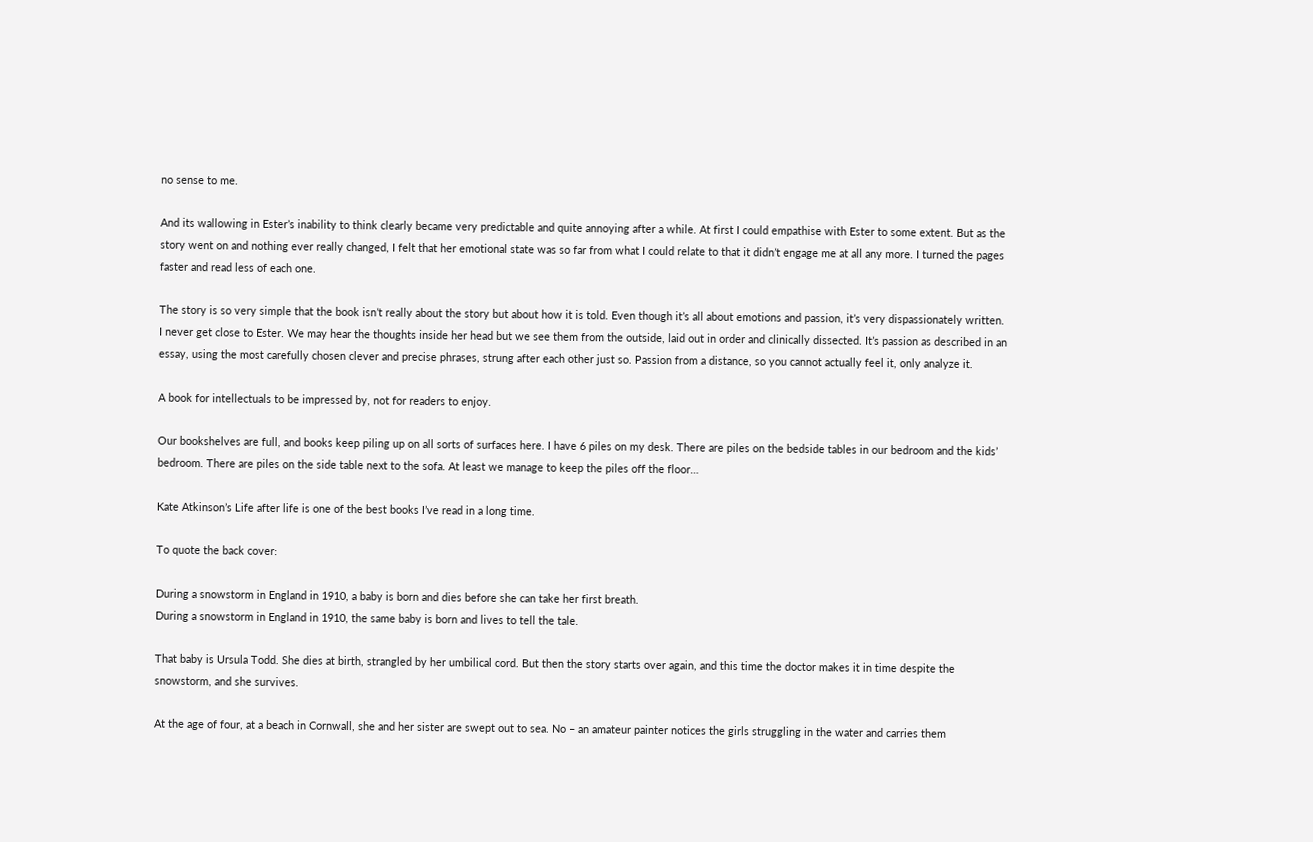no sense to me.

And its wallowing in Ester’s inability to think clearly became very predictable and quite annoying after a while. At first I could empathise with Ester to some extent. But as the story went on and nothing ever really changed, I felt that her emotional state was so far from what I could relate to that it didn’t engage me at all any more. I turned the pages faster and read less of each one.

The story is so very simple that the book isn’t really about the story but about how it is told. Even though it’s all about emotions and passion, it’s very dispassionately written. I never get close to Ester. We may hear the thoughts inside her head but we see them from the outside, laid out in order and clinically dissected. It’s passion as described in an essay, using the most carefully chosen clever and precise phrases, strung after each other just so. Passion from a distance, so you cannot actually feel it, only analyze it.

A book for intellectuals to be impressed by, not for readers to enjoy.

Our bookshelves are full, and books keep piling up on all sorts of surfaces here. I have 6 piles on my desk. There are piles on the bedside tables in our bedroom and the kids’ bedroom. There are piles on the side table next to the sofa. At least we manage to keep the piles off the floor…

Kate Atkinson’s Life after life is one of the best books I’ve read in a long time.

To quote the back cover:

During a snowstorm in England in 1910, a baby is born and dies before she can take her first breath.
During a snowstorm in England in 1910, the same baby is born and lives to tell the tale.

That baby is Ursula Todd. She dies at birth, strangled by her umbilical cord. But then the story starts over again, and this time the doctor makes it in time despite the snowstorm, and she survives.

At the age of four, at a beach in Cornwall, she and her sister are swept out to sea. No – an amateur painter notices the girls struggling in the water and carries them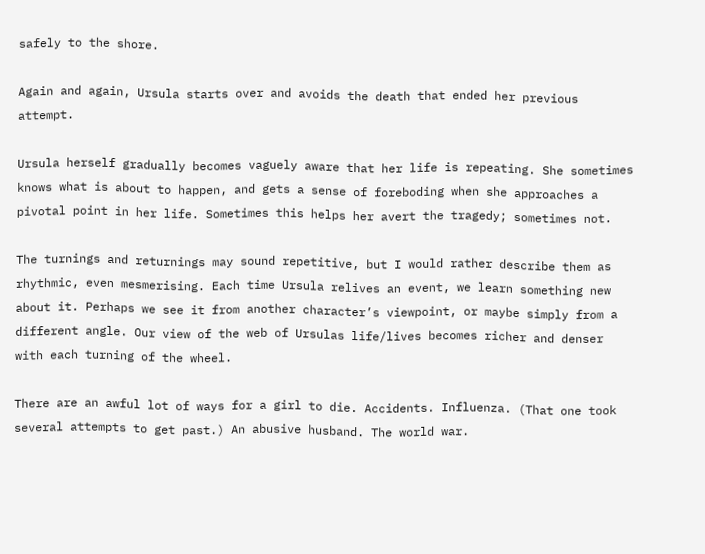safely to the shore.

Again and again, Ursula starts over and avoids the death that ended her previous attempt.

Ursula herself gradually becomes vaguely aware that her life is repeating. She sometimes knows what is about to happen, and gets a sense of foreboding when she approaches a pivotal point in her life. Sometimes this helps her avert the tragedy; sometimes not.

The turnings and returnings may sound repetitive, but I would rather describe them as rhythmic, even mesmerising. Each time Ursula relives an event, we learn something new about it. Perhaps we see it from another character’s viewpoint, or maybe simply from a different angle. Our view of the web of Ursulas life/lives becomes richer and denser with each turning of the wheel.

There are an awful lot of ways for a girl to die. Accidents. Influenza. (That one took several attempts to get past.) An abusive husband. The world war.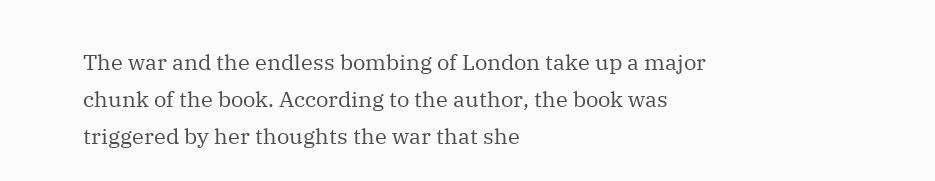The war and the endless bombing of London take up a major chunk of the book. According to the author, the book was triggered by her thoughts the war that she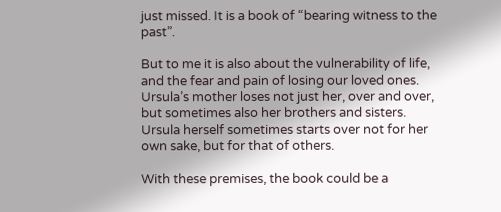just missed. It is a book of “bearing witness to the past”.

But to me it is also about the vulnerability of life, and the fear and pain of losing our loved ones. Ursula’s mother loses not just her, over and over, but sometimes also her brothers and sisters. Ursula herself sometimes starts over not for her own sake, but for that of others.

With these premises, the book could be a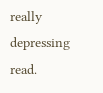really depressing read.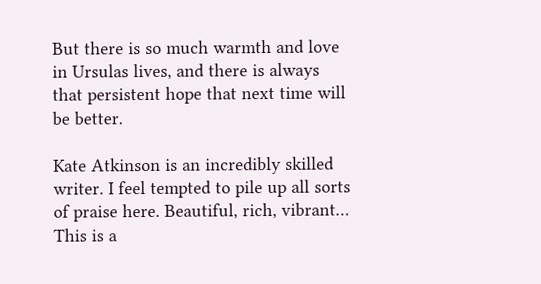But there is so much warmth and love in Ursulas lives, and there is always that persistent hope that next time will be better.

Kate Atkinson is an incredibly skilled writer. I feel tempted to pile up all sorts of praise here. Beautiful, rich, vibrant… This is a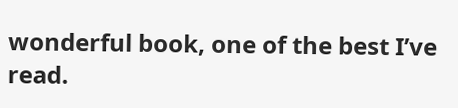wonderful book, one of the best I’ve read.